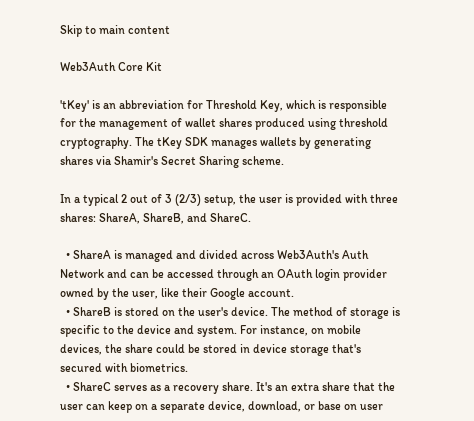Skip to main content

Web3Auth Core Kit

'tKey' is an abbreviation for Threshold Key, which is responsible for the management of wallet shares produced using threshold cryptography. The tKey SDK manages wallets by generating shares via Shamir's Secret Sharing scheme.

In a typical 2 out of 3 (2/3) setup, the user is provided with three shares: ShareA, ShareB, and ShareC.

  • ShareA is managed and divided across Web3Auth's Auth Network and can be accessed through an OAuth login provider owned by the user, like their Google account.
  • ShareB is stored on the user's device. The method of storage is specific to the device and system. For instance, on mobile devices, the share could be stored in device storage that's secured with biometrics.
  • ShareC serves as a recovery share. It's an extra share that the user can keep on a separate device, download, or base on user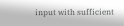input with sufficient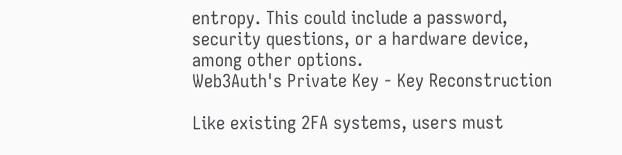entropy. This could include a password, security questions, or a hardware device, among other options.
Web3Auth's Private Key - Key Reconstruction

Like existing 2FA systems, users must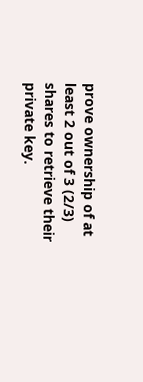prove ownership of at least 2 out of 3 (2/3) shares to retrieve their private key.